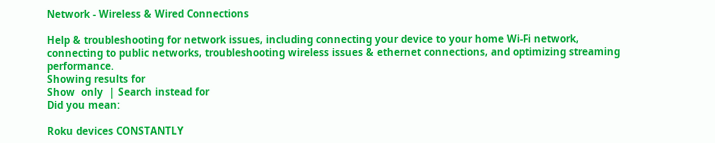Network - Wireless & Wired Connections

Help & troubleshooting for network issues, including connecting your device to your home Wi-Fi network, connecting to public networks, troubleshooting wireless issues & ethernet connections, and optimizing streaming performance.
Showing results for
Show  only  | Search instead for
Did you mean:

Roku devices CONSTANTLY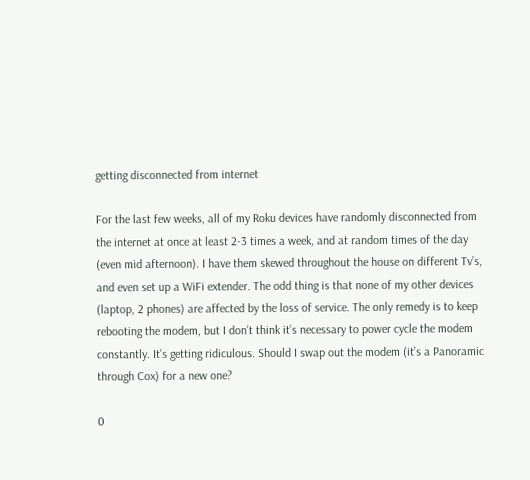getting disconnected from internet

For the last few weeks, all of my Roku devices have randomly disconnected from the internet at once at least 2-3 times a week, and at random times of the day (even mid afternoon). I have them skewed throughout the house on different Tv’s, and even set up a WiFi extender. The odd thing is that none of my other devices (laptop, 2 phones) are affected by the loss of service. The only remedy is to keep rebooting the modem, but I don’t think it’s necessary to power cycle the modem constantly. It’s getting ridiculous. Should I swap out the modem (it’s a Panoramic through Cox) for a new one?

0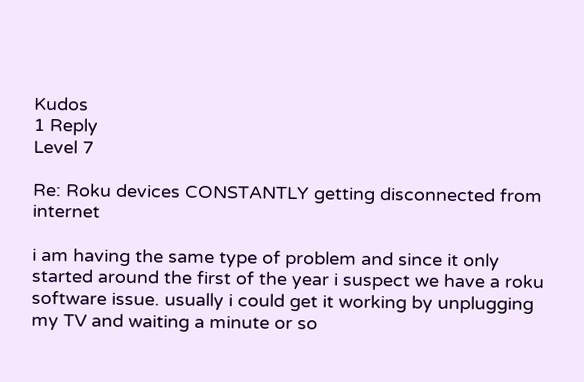Kudos
1 Reply
Level 7

Re: Roku devices CONSTANTLY getting disconnected from internet

i am having the same type of problem and since it only started around the first of the year i suspect we have a roku software issue. usually i could get it working by unplugging my TV and waiting a minute or so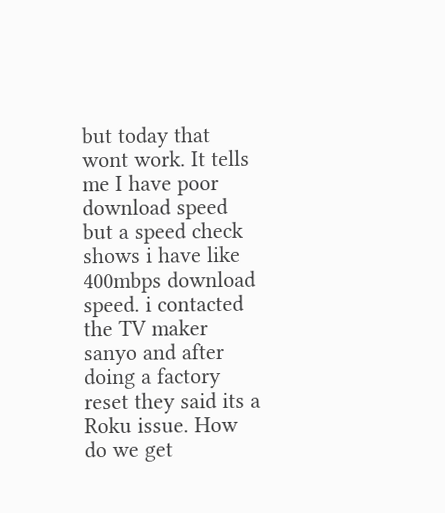but today that wont work. It tells me I have poor download speed but a speed check shows i have like 400mbps download speed. i contacted the TV maker sanyo and after doing a factory reset they said its a Roku issue. How do we get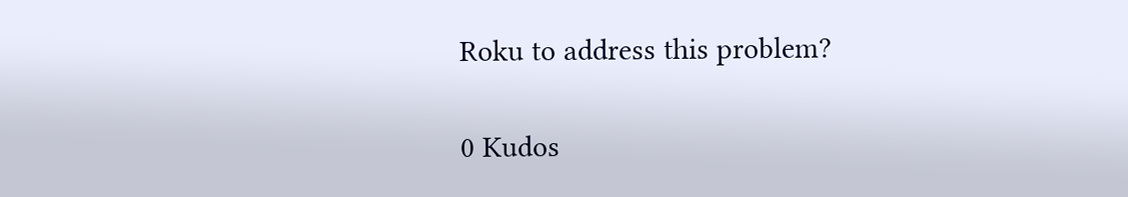Roku to address this problem?

0 Kudos